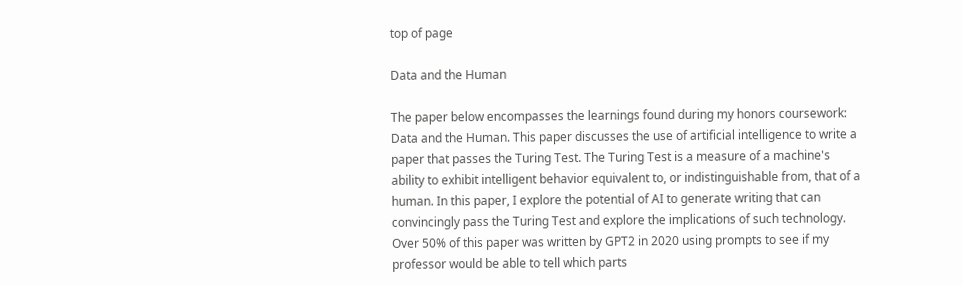top of page

Data and the Human

The paper below encompasses the learnings found during my honors coursework: Data and the Human. This paper discusses the use of artificial intelligence to write a paper that passes the Turing Test. The Turing Test is a measure of a machine's ability to exhibit intelligent behavior equivalent to, or indistinguishable from, that of a human. In this paper, I explore the potential of AI to generate writing that can convincingly pass the Turing Test and explore the implications of such technology. Over 50% of this paper was written by GPT2 in 2020 using prompts to see if my professor would be able to tell which parts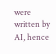were written by AI, hence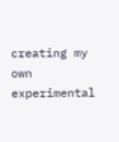creating my own experimental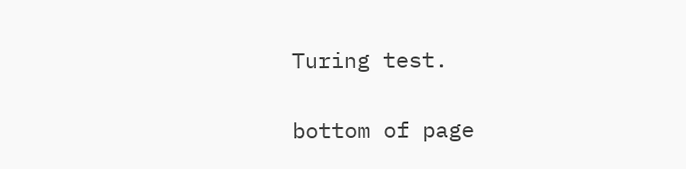Turing test.

bottom of page